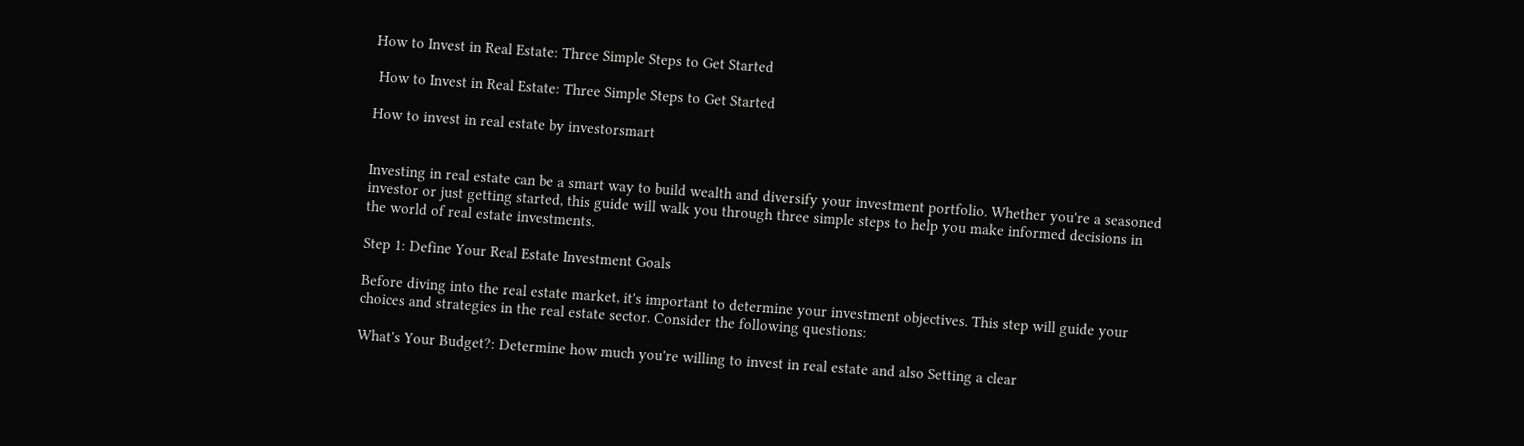How to Invest in Real Estate: Three Simple Steps to Get Started

 How to Invest in Real Estate: Three Simple Steps to Get Started

How to invest in real estate by investorsmart


Investing in real estate can be a smart way to build wealth and diversify your investment portfolio. Whether you're a seasoned investor or just getting started, this guide will walk you through three simple steps to help you make informed decisions in the world of real estate investments.

Step 1: Define Your Real Estate Investment Goals

Before diving into the real estate market, it's important to determine your investment objectives. This step will guide your choices and strategies in the real estate sector. Consider the following questions:

What's Your Budget?: Determine how much you're willing to invest in real estate and also Setting a clear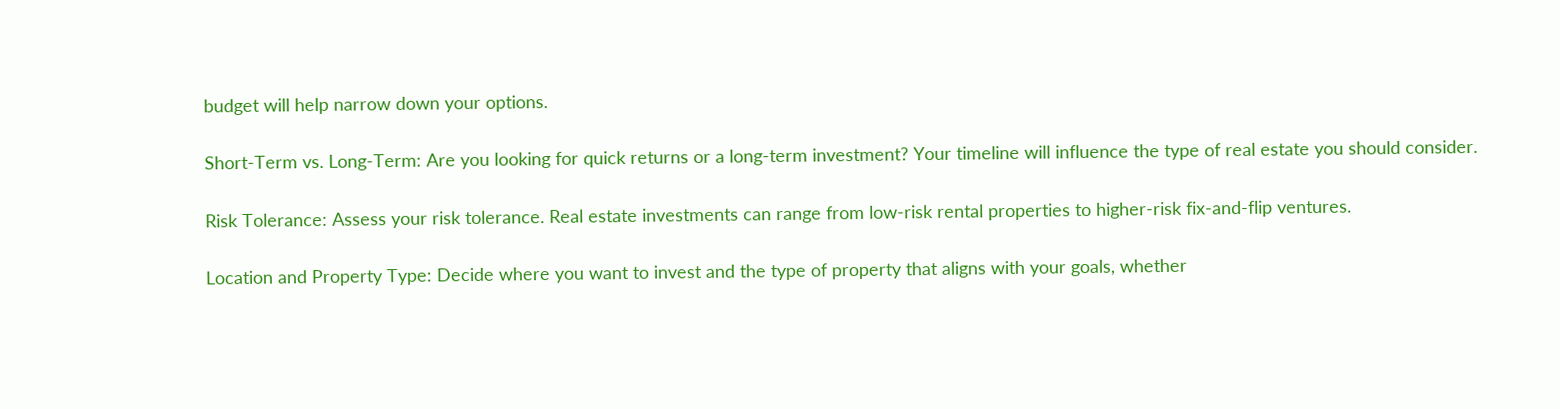budget will help narrow down your options.

Short-Term vs. Long-Term: Are you looking for quick returns or a long-term investment? Your timeline will influence the type of real estate you should consider.

Risk Tolerance: Assess your risk tolerance. Real estate investments can range from low-risk rental properties to higher-risk fix-and-flip ventures.

Location and Property Type: Decide where you want to invest and the type of property that aligns with your goals, whether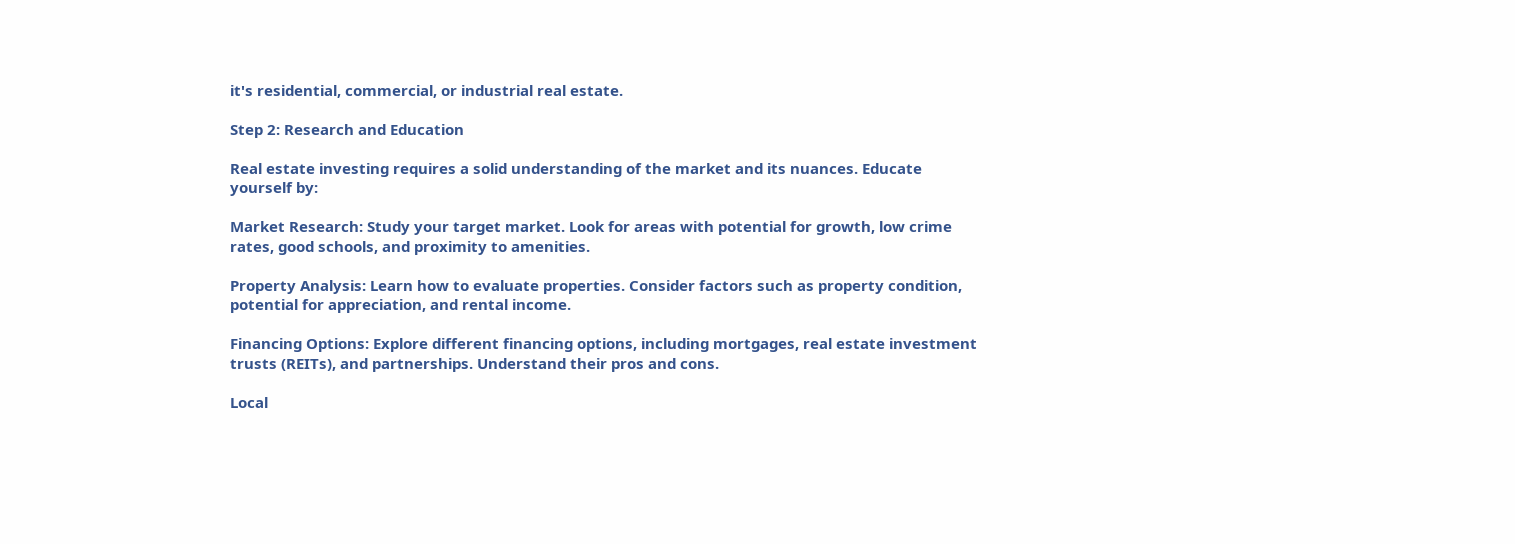it's residential, commercial, or industrial real estate.

Step 2: Research and Education

Real estate investing requires a solid understanding of the market and its nuances. Educate yourself by:

Market Research: Study your target market. Look for areas with potential for growth, low crime rates, good schools, and proximity to amenities.

Property Analysis: Learn how to evaluate properties. Consider factors such as property condition, potential for appreciation, and rental income.

Financing Options: Explore different financing options, including mortgages, real estate investment trusts (REITs), and partnerships. Understand their pros and cons.

Local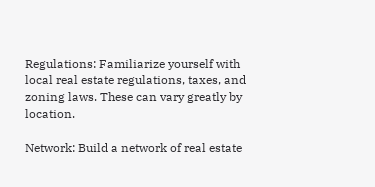Regulations: Familiarize yourself with local real estate regulations, taxes, and zoning laws. These can vary greatly by location.

Network: Build a network of real estate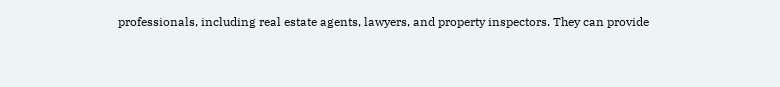professionals, including real estate agents, lawyers, and property inspectors. They can provide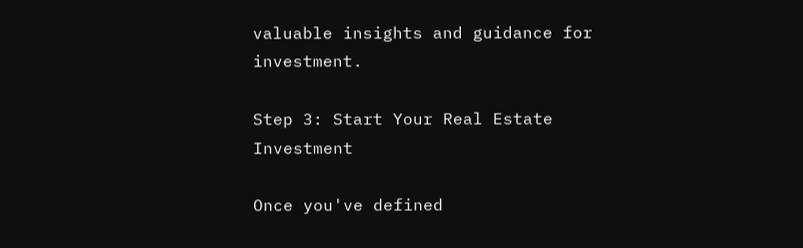valuable insights and guidance for investment.

Step 3: Start Your Real Estate Investment

Once you've defined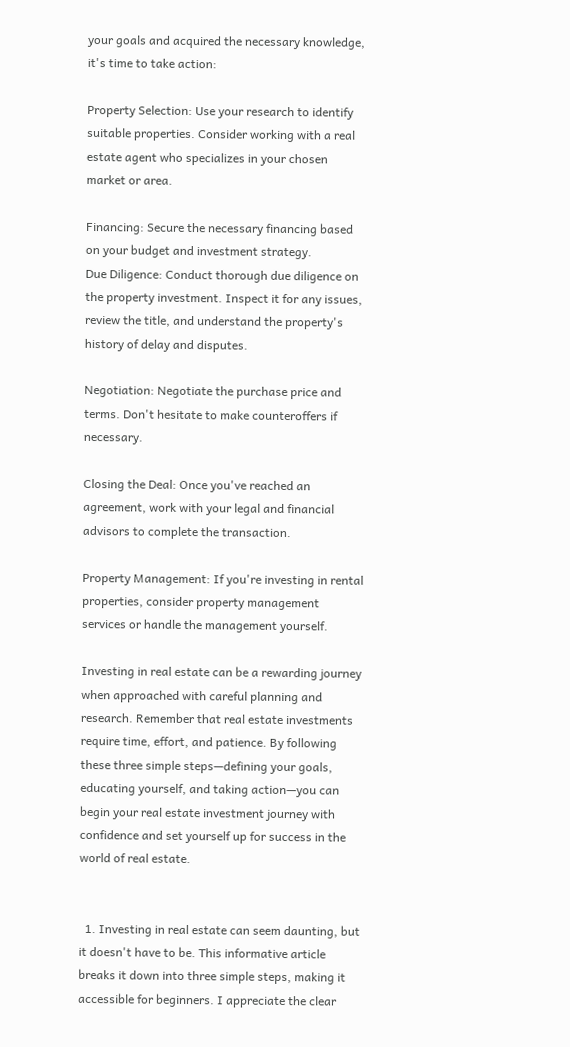your goals and acquired the necessary knowledge, it's time to take action:

Property Selection: Use your research to identify suitable properties. Consider working with a real estate agent who specializes in your chosen market or area.

Financing: Secure the necessary financing based on your budget and investment strategy.
Due Diligence: Conduct thorough due diligence on the property investment. Inspect it for any issues, review the title, and understand the property's history of delay and disputes.

Negotiation: Negotiate the purchase price and terms. Don't hesitate to make counteroffers if necessary.

Closing the Deal: Once you've reached an agreement, work with your legal and financial advisors to complete the transaction.

Property Management: If you're investing in rental properties, consider property management services or handle the management yourself.

Investing in real estate can be a rewarding journey when approached with careful planning and research. Remember that real estate investments require time, effort, and patience. By following these three simple steps—defining your goals, educating yourself, and taking action—you can begin your real estate investment journey with confidence and set yourself up for success in the world of real estate.


  1. Investing in real estate can seem daunting, but it doesn't have to be. This informative article breaks it down into three simple steps, making it accessible for beginners. I appreciate the clear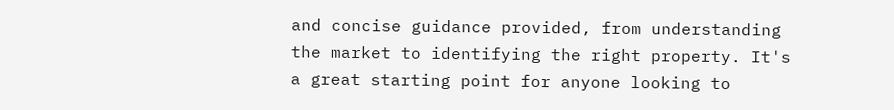and concise guidance provided, from understanding the market to identifying the right property. It's a great starting point for anyone looking to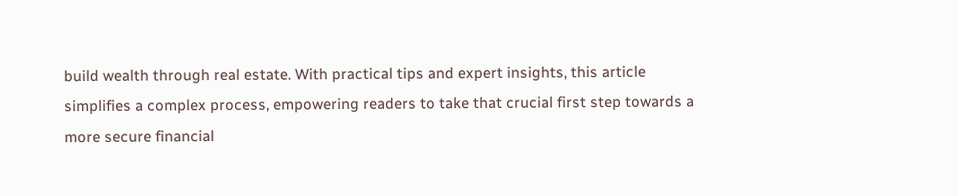build wealth through real estate. With practical tips and expert insights, this article simplifies a complex process, empowering readers to take that crucial first step towards a more secure financial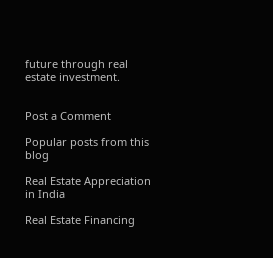future through real estate investment.


Post a Comment

Popular posts from this blog

Real Estate Appreciation in India

Real Estate Financing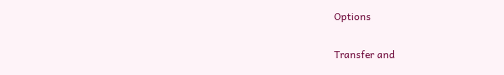Options

Transfer and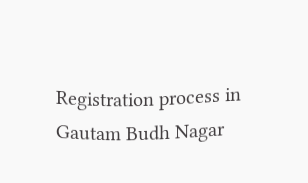Registration process in Gautam Budh Nagar